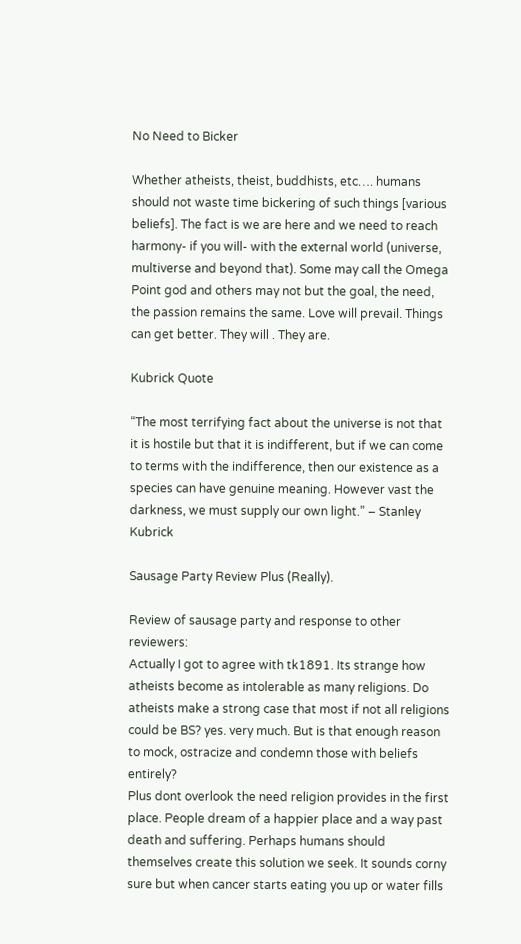No Need to Bicker

Whether atheists, theist, buddhists, etc…. humans should not waste time bickering of such things [various beliefs]. The fact is we are here and we need to reach harmony- if you will- with the external world (universe, multiverse and beyond that). Some may call the Omega Point god and others may not but the goal, the need, the passion remains the same. Love will prevail. Things can get better. They will . They are.

Kubrick Quote

“The most terrifying fact about the universe is not that it is hostile but that it is indifferent, but if we can come to terms with the indifference, then our existence as a species can have genuine meaning. However vast the darkness, we must supply our own light.” – Stanley Kubrick

Sausage Party Review Plus (Really).

Review of sausage party and response to other reviewers:
Actually I got to agree with tk1891. Its strange how atheists become as intolerable as many religions. Do atheists make a strong case that most if not all religions could be BS? yes. very much. But is that enough reason to mock, ostracize and condemn those with beliefs entirely?
Plus dont overlook the need religion provides in the first place. People dream of a happier place and a way past death and suffering. Perhaps humans should themselves create this solution we seek. It sounds corny sure but when cancer starts eating you up or water fills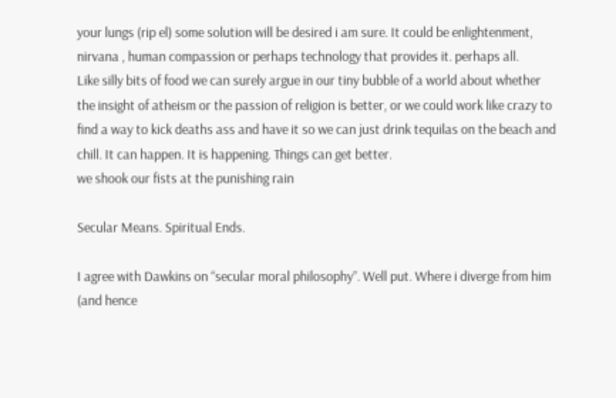your lungs (rip el) some solution will be desired i am sure. It could be enlightenment, nirvana , human compassion or perhaps technology that provides it. perhaps all.
Like silly bits of food we can surely argue in our tiny bubble of a world about whether the insight of atheism or the passion of religion is better, or we could work like crazy to find a way to kick deaths ass and have it so we can just drink tequilas on the beach and chill. It can happen. It is happening. Things can get better.
we shook our fists at the punishing rain

Secular Means. Spiritual Ends.

I agree with Dawkins on “secular moral philosophy”. Well put. Where i diverge from him (and hence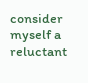consider myself a reluctant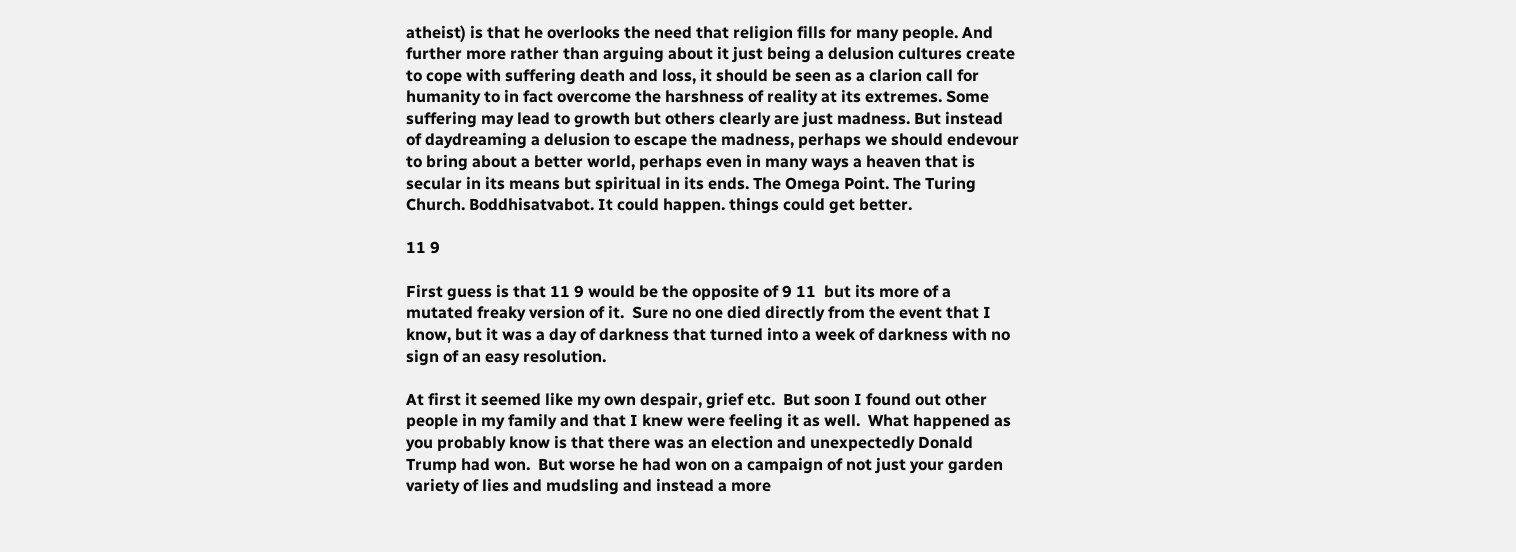atheist) is that he overlooks the need that religion fills for many people. And further more rather than arguing about it just being a delusion cultures create to cope with suffering death and loss, it should be seen as a clarion call for humanity to in fact overcome the harshness of reality at its extremes. Some suffering may lead to growth but others clearly are just madness. But instead of daydreaming a delusion to escape the madness, perhaps we should endevour to bring about a better world, perhaps even in many ways a heaven that is secular in its means but spiritual in its ends. The Omega Point. The Turing Church. Boddhisatvabot. It could happen. things could get better.

11 9

First guess is that 11 9 would be the opposite of 9 11  but its more of a mutated freaky version of it.  Sure no one died directly from the event that I know, but it was a day of darkness that turned into a week of darkness with no sign of an easy resolution.

At first it seemed like my own despair, grief etc.  But soon I found out other people in my family and that I knew were feeling it as well.  What happened as you probably know is that there was an election and unexpectedly Donald Trump had won.  But worse he had won on a campaign of not just your garden variety of lies and mudsling and instead a more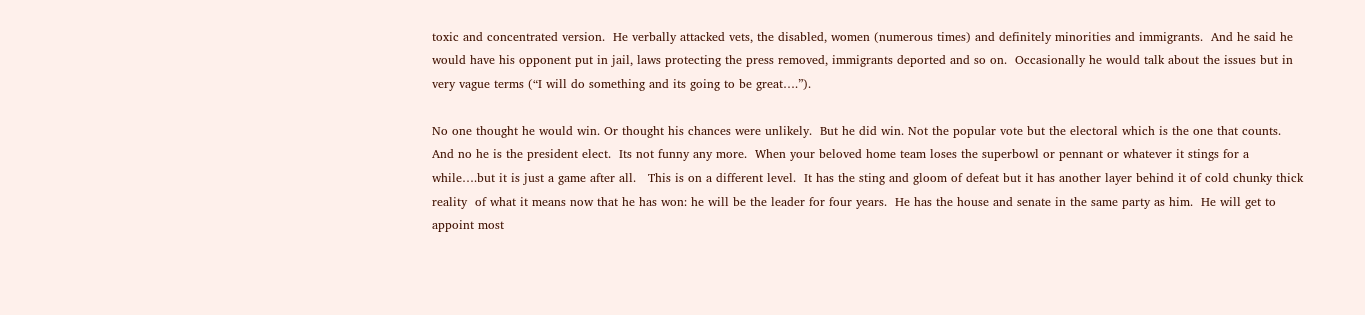toxic and concentrated version.  He verbally attacked vets, the disabled, women (numerous times) and definitely minorities and immigrants.  And he said he would have his opponent put in jail, laws protecting the press removed, immigrants deported and so on.  Occasionally he would talk about the issues but in very vague terms (“I will do something and its going to be great….”).

No one thought he would win. Or thought his chances were unlikely.  But he did win. Not the popular vote but the electoral which is the one that counts. And no he is the president elect.  Its not funny any more.  When your beloved home team loses the superbowl or pennant or whatever it stings for a while….but it is just a game after all.   This is on a different level.  It has the sting and gloom of defeat but it has another layer behind it of cold chunky thick reality  of what it means now that he has won: he will be the leader for four years.  He has the house and senate in the same party as him.  He will get to appoint most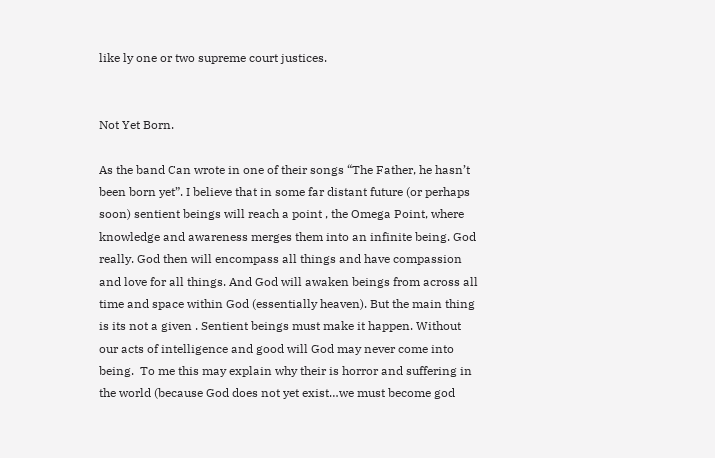like ly one or two supreme court justices.


Not Yet Born.

As the band Can wrote in one of their songs “The Father, he hasn’t been born yet”. I believe that in some far distant future (or perhaps soon) sentient beings will reach a point , the Omega Point, where knowledge and awareness merges them into an infinite being. God really. God then will encompass all things and have compassion and love for all things. And God will awaken beings from across all time and space within God (essentially heaven). But the main thing is its not a given . Sentient beings must make it happen. Without our acts of intelligence and good will God may never come into being.  To me this may explain why their is horror and suffering in the world (because God does not yet exist…we must become god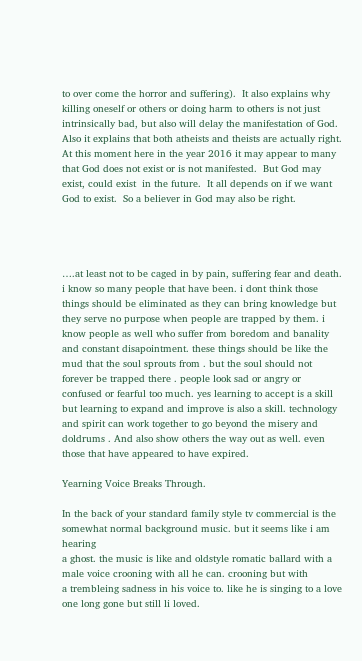to over come the horror and suffering).  It also explains why killing oneself or others or doing harm to others is not just intrinsically bad, but also will delay the manifestation of God.   Also it explains that both atheists and theists are actually right.   At this moment here in the year 2016 it may appear to many that God does not exist or is not manifested.  But God may exist, could exist  in the future.  It all depends on if we want God to exist.  So a believer in God may also be right.




….at least not to be caged in by pain, suffering fear and death. i know so many people that have been. i dont think those things should be eliminated as they can bring knowledge but they serve no purpose when people are trapped by them. i know people as well who suffer from boredom and banality and constant disapointment. these things should be like the mud that the soul sprouts from . but the soul should not forever be trapped there . people look sad or angry or confused or fearful too much. yes learning to accept is a skill but learning to expand and improve is also a skill. technology and spirit can work together to go beyond the misery and doldrums . And also show others the way out as well. even those that have appeared to have expired.

Yearning Voice Breaks Through.

In the back of your standard family style tv commercial is the somewhat normal background music. but it seems like i am hearing
a ghost. the music is like and oldstyle romatic ballard with a male voice crooning with all he can. crooning but with
a trembleing sadness in his voice to. like he is singing to a love one long gone but still li loved.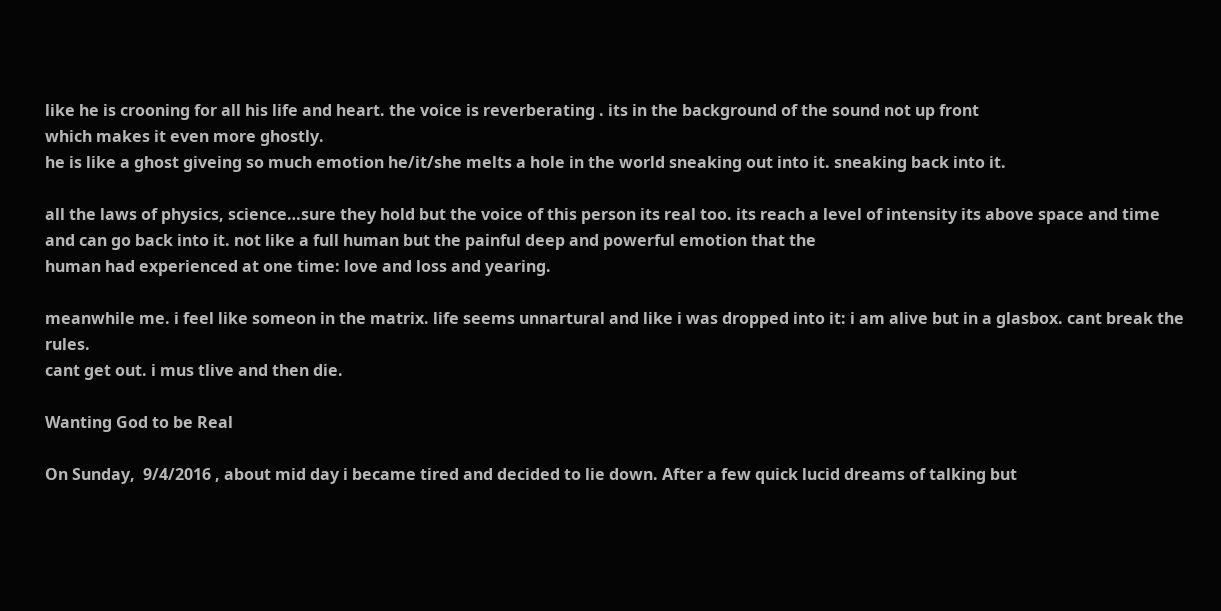like he is crooning for all his life and heart. the voice is reverberating . its in the background of the sound not up front
which makes it even more ghostly.
he is like a ghost giveing so much emotion he/it/she melts a hole in the world sneaking out into it. sneaking back into it.

all the laws of physics, science…sure they hold but the voice of this person its real too. its reach a level of intensity its above space and time
and can go back into it. not like a full human but the painful deep and powerful emotion that the
human had experienced at one time: love and loss and yearing.

meanwhile me. i feel like someon in the matrix. life seems unnartural and like i was dropped into it: i am alive but in a glasbox. cant break the rules.
cant get out. i mus tlive and then die.

Wanting God to be Real

On Sunday,  9/4/2016 , about mid day i became tired and decided to lie down. After a few quick lucid dreams of talking but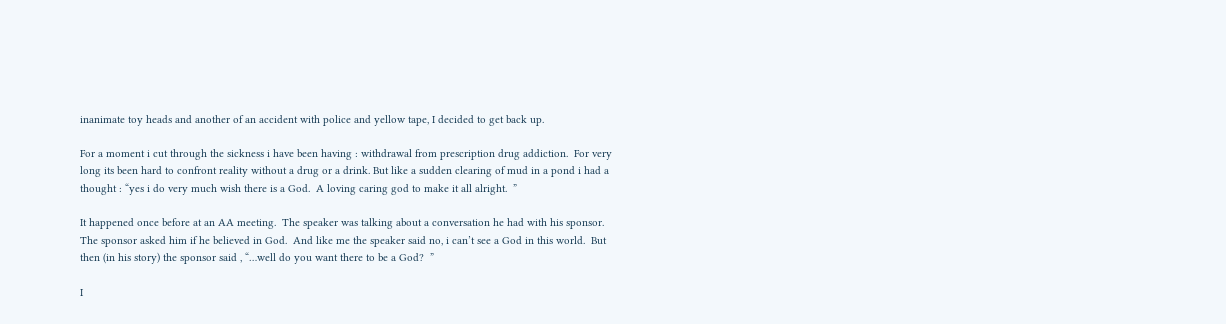inanimate toy heads and another of an accident with police and yellow tape, I decided to get back up.

For a moment i cut through the sickness i have been having : withdrawal from prescription drug addiction.  For very long its been hard to confront reality without a drug or a drink. But like a sudden clearing of mud in a pond i had a thought : “yes i do very much wish there is a God.  A loving caring god to make it all alright.  ”

It happened once before at an AA meeting.  The speaker was talking about a conversation he had with his sponsor.  The sponsor asked him if he believed in God.  And like me the speaker said no, i can’t see a God in this world.  But then (in his story) the sponsor said , “…well do you want there to be a God?  ”

I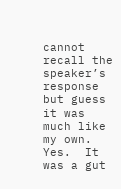cannot recall the speaker’s response but guess it was much like my own.  Yes.  It was a gut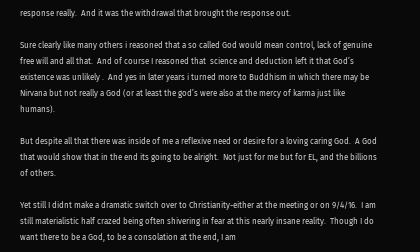response really.  And it was the withdrawal that brought the response out.

Sure clearly like many others i reasoned that a so called God would mean control, lack of genuine free will and all that.  And of course I reasoned that  science and deduction left it that God’s existence was unlikely .  And yes in later years i turned more to Buddhism in which there may be Nirvana but not really a God (or at least the god’s were also at the mercy of karma just like humans).

But despite all that there was inside of me a reflexive need or desire for a loving caring God.  A God that would show that in the end its going to be alright.  Not just for me but for EL, and the billions of others.

Yet still I didnt make a dramatic switch over to Christianity-either at the meeting or on 9/4/16.  I am still materialistic half crazed being often shivering in fear at this nearly insane reality.  Though I do want there to be a God, to be a consolation at the end, I am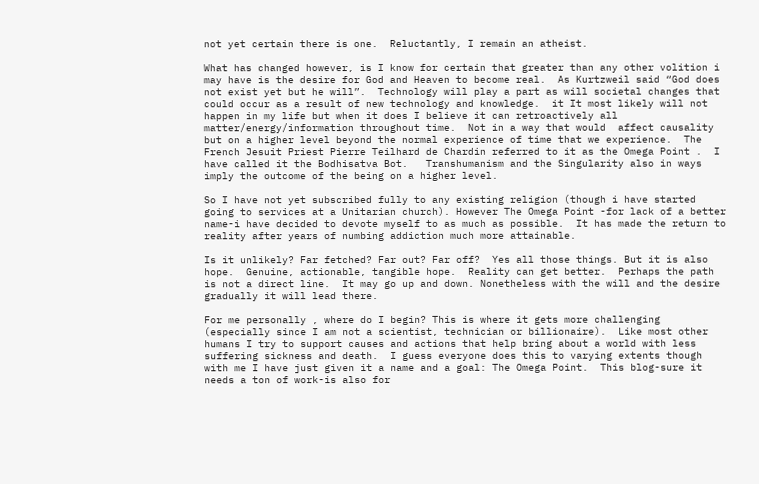not yet certain there is one.  Reluctantly, I remain an atheist.

What has changed however, is I know for certain that greater than any other volition i may have is the desire for God and Heaven to become real.  As Kurtzweil said “God does not exist yet but he will”.  Technology will play a part as will societal changes that could occur as a result of new technology and knowledge.  it It most likely will not happen in my life but when it does I believe it can retroactively all matter/energy/information throughout time.  Not in a way that would  affect causality but on a higher level beyond the normal experience of time that we experience.  The  French Jesuit Priest Pierre Teilhard de Chardin referred to it as the Omega Point .  I have called it the Bodhisatva Bot.   Transhumanism and the Singularity also in ways imply the outcome of the being on a higher level.

So I have not yet subscribed fully to any existing religion (though i have started going to services at a Unitarian church). However The Omega Point -for lack of a better name-i have decided to devote myself to as much as possible.  It has made the return to reality after years of numbing addiction much more attainable.

Is it unlikely? Far fetched? Far out? Far off?  Yes all those things. But it is also hope.  Genuine, actionable, tangible hope.  Reality can get better.  Perhaps the path is not a direct line.  It may go up and down. Nonetheless with the will and the desire gradually it will lead there.

For me personally , where do I begin? This is where it gets more challenging (especially since I am not a scientist, technician or billionaire).  Like most other humans I try to support causes and actions that help bring about a world with less suffering sickness and death.  I guess everyone does this to varying extents though with me I have just given it a name and a goal: The Omega Point.  This blog-sure it needs a ton of work-is also for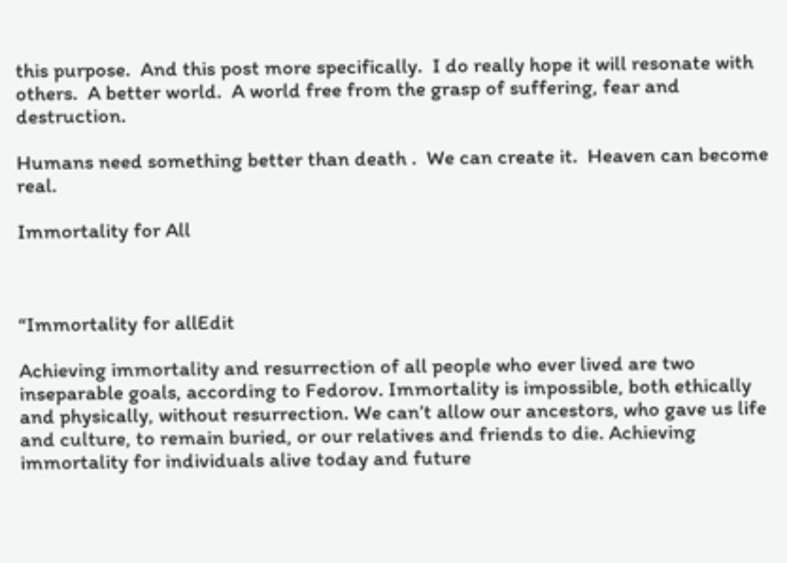this purpose.  And this post more specifically.  I do really hope it will resonate with others.  A better world.  A world free from the grasp of suffering, fear and destruction.

Humans need something better than death .  We can create it.  Heaven can become real.

Immortality for All



“Immortality for allEdit

Achieving immortality and resurrection of all people who ever lived are two inseparable goals, according to Fedorov. Immortality is impossible, both ethically and physically, without resurrection. We can’t allow our ancestors, who gave us life and culture, to remain buried, or our relatives and friends to die. Achieving immortality for individuals alive today and future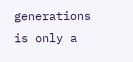generations is only a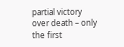partial victory over death – only the first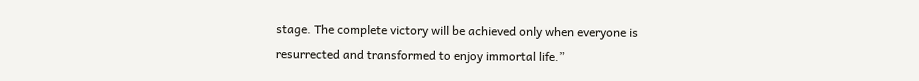stage. The complete victory will be achieved only when everyone is resurrected and transformed to enjoy immortal life.”